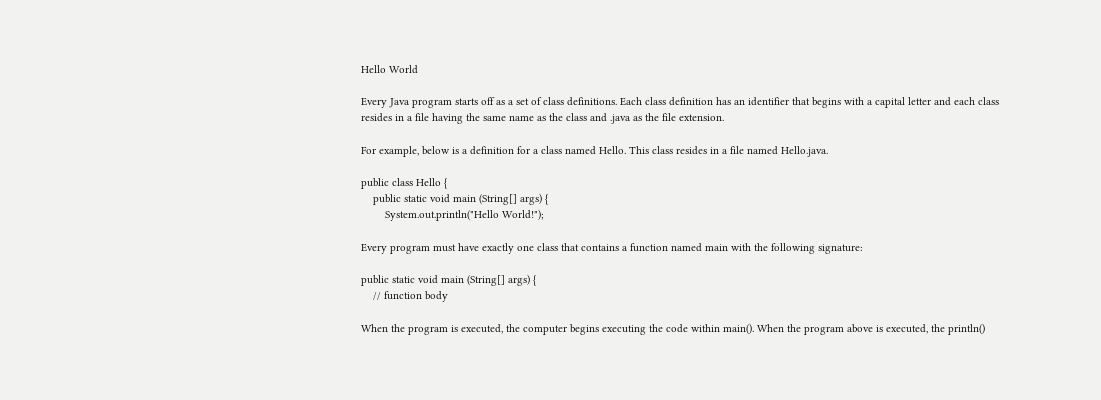Hello World

Every Java program starts off as a set of class definitions. Each class definition has an identifier that begins with a capital letter and each class resides in a file having the same name as the class and .java as the file extension.

For example, below is a definition for a class named Hello. This class resides in a file named Hello.java.

public class Hello {
    public static void main (String[] args) {
        System.out.println("Hello World!");

Every program must have exactly one class that contains a function named main with the following signature:

public static void main (String[] args) {
    // function body

When the program is executed, the computer begins executing the code within main(). When the program above is executed, the println()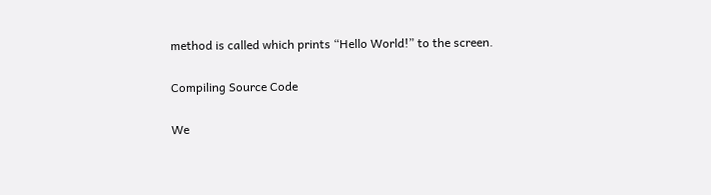method is called which prints “Hello World!” to the screen.

Compiling Source Code

We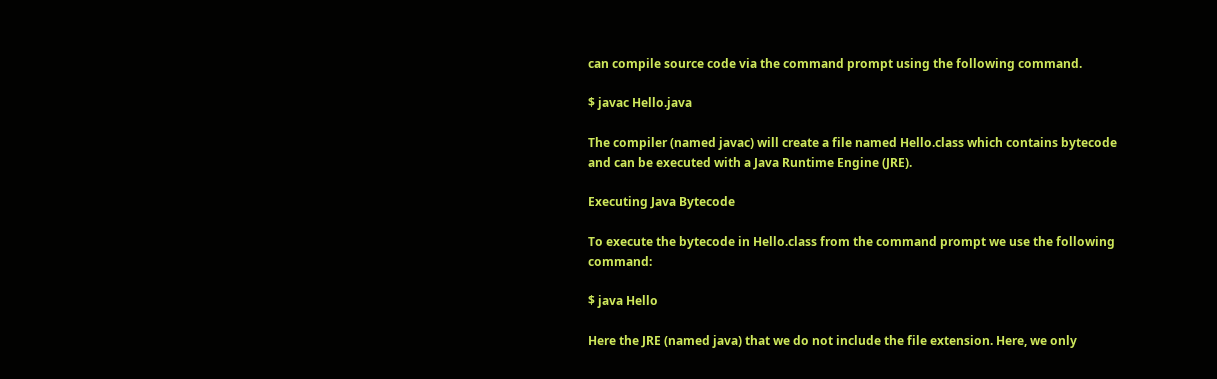can compile source code via the command prompt using the following command.

$ javac Hello.java

The compiler (named javac) will create a file named Hello.class which contains bytecode and can be executed with a Java Runtime Engine (JRE).

Executing Java Bytecode

To execute the bytecode in Hello.class from the command prompt we use the following command:

$ java Hello

Here the JRE (named java) that we do not include the file extension. Here, we only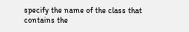specify the name of the class that contains the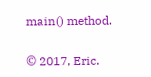main() method.

© 2017, Eric.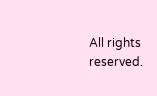All rights reserved.